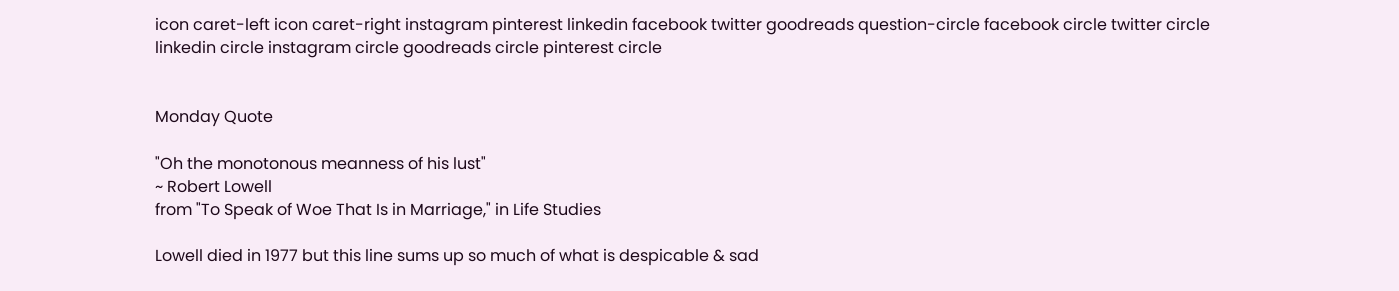icon caret-left icon caret-right instagram pinterest linkedin facebook twitter goodreads question-circle facebook circle twitter circle linkedin circle instagram circle goodreads circle pinterest circle


Monday Quote

"Oh the monotonous meanness of his lust"
~ Robert Lowell
from "To Speak of Woe That Is in Marriage," in Life Studies

Lowell died in 1977 but this line sums up so much of what is despicable & sad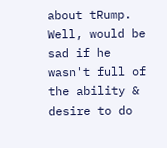about tRump. Well, would be sad if he wasn't full of the ability & desire to do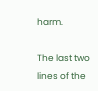harm.

The last two lines of the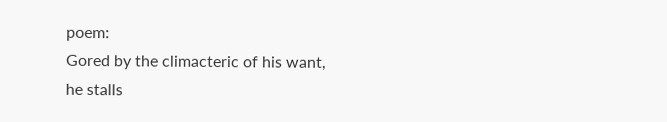poem:
Gored by the climacteric of his want,
he stalls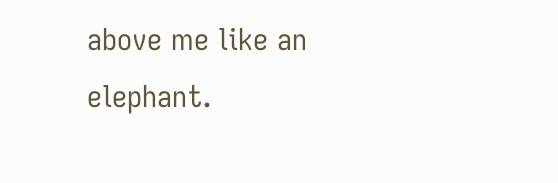above me like an elephant.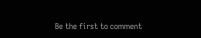Be the first to comment